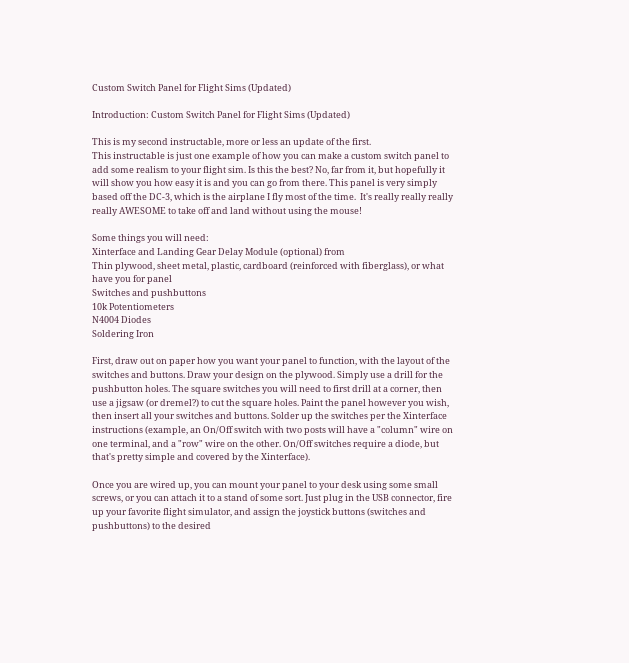Custom Switch Panel for Flight Sims (Updated)

Introduction: Custom Switch Panel for Flight Sims (Updated)

This is my second instructable, more or less an update of the first.
This instructable is just one example of how you can make a custom switch panel to add some realism to your flight sim. Is this the best? No, far from it, but hopefully it will show you how easy it is and you can go from there. This panel is very simply based off the DC-3, which is the airplane I fly most of the time.  It's really really really really AWESOME to take off and land without using the mouse!

Some things you will need:
Xinterface and Landing Gear Delay Module (optional) from
Thin plywood, sheet metal, plastic, cardboard (reinforced with fiberglass), or what have you for panel
Switches and pushbuttons
10k Potentiometers
N4004 Diodes
Soldering Iron

First, draw out on paper how you want your panel to function, with the layout of the switches and buttons. Draw your design on the plywood. Simply use a drill for the pushbutton holes. The square switches you will need to first drill at a corner, then use a jigsaw (or dremel?) to cut the square holes. Paint the panel however you wish, then insert all your switches and buttons. Solder up the switches per the Xinterface instructions (example, an On/Off switch with two posts will have a "column" wire on one terminal, and a "row" wire on the other. On/Off switches require a diode, but that's pretty simple and covered by the Xinterface).

Once you are wired up, you can mount your panel to your desk using some small screws, or you can attach it to a stand of some sort. Just plug in the USB connector, fire up your favorite flight simulator, and assign the joystick buttons (switches and pushbuttons) to the desired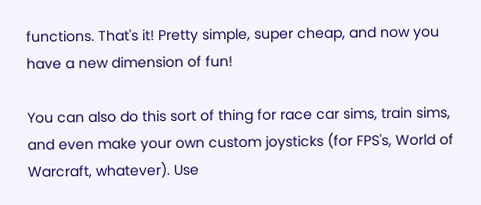functions. That's it! Pretty simple, super cheap, and now you have a new dimension of fun!

You can also do this sort of thing for race car sims, train sims, and even make your own custom joysticks (for FPS's, World of Warcraft, whatever). Use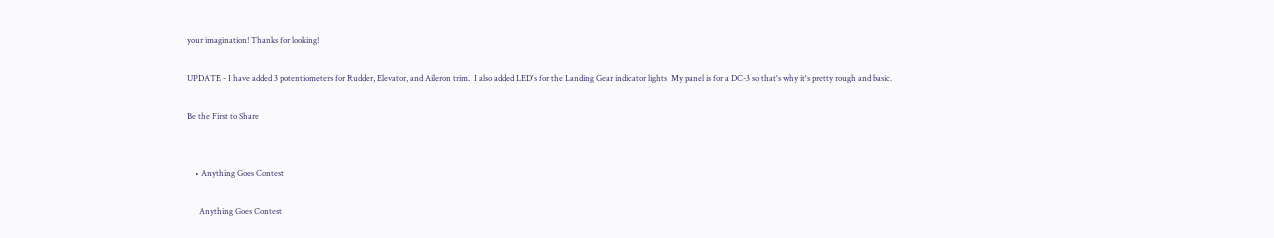your imagination! Thanks for looking!

UPDATE - I have added 3 potentiometers for Rudder, Elevator, and Aileron trim.  I also added LED's for the Landing Gear indicator lights  My panel is for a DC-3 so that's why it's pretty rough and basic.

Be the First to Share


    • Anything Goes Contest

      Anything Goes Contest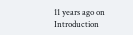11 years ago on Introduction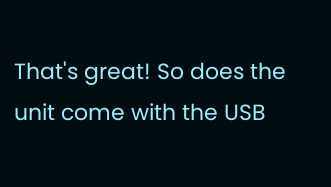That's great! So does the unit come with the USB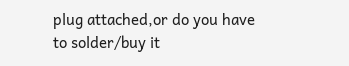plug attached,or do you have to solder/buy it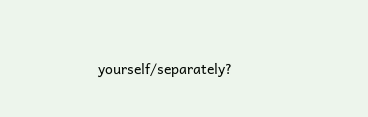yourself/separately?